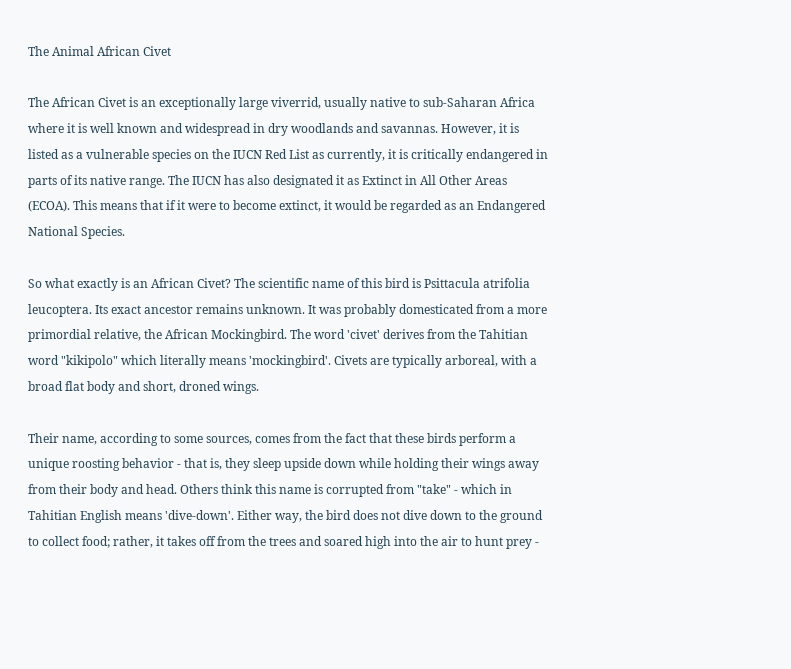The Animal African Civet

The African Civet is an exceptionally large viverrid, usually native to sub-Saharan Africa where it is well known and widespread in dry woodlands and savannas. However, it is listed as a vulnerable species on the IUCN Red List as currently, it is critically endangered in parts of its native range. The IUCN has also designated it as Extinct in All Other Areas (ECOA). This means that if it were to become extinct, it would be regarded as an Endangered National Species.

So what exactly is an African Civet? The scientific name of this bird is Psittacula atrifolia leucoptera. Its exact ancestor remains unknown. It was probably domesticated from a more primordial relative, the African Mockingbird. The word 'civet' derives from the Tahitian word "kikipolo" which literally means 'mockingbird'. Civets are typically arboreal, with a broad flat body and short, droned wings.

Their name, according to some sources, comes from the fact that these birds perform a unique roosting behavior - that is, they sleep upside down while holding their wings away from their body and head. Others think this name is corrupted from "take" - which in Tahitian English means 'dive-down'. Either way, the bird does not dive down to the ground to collect food; rather, it takes off from the trees and soared high into the air to hunt prey -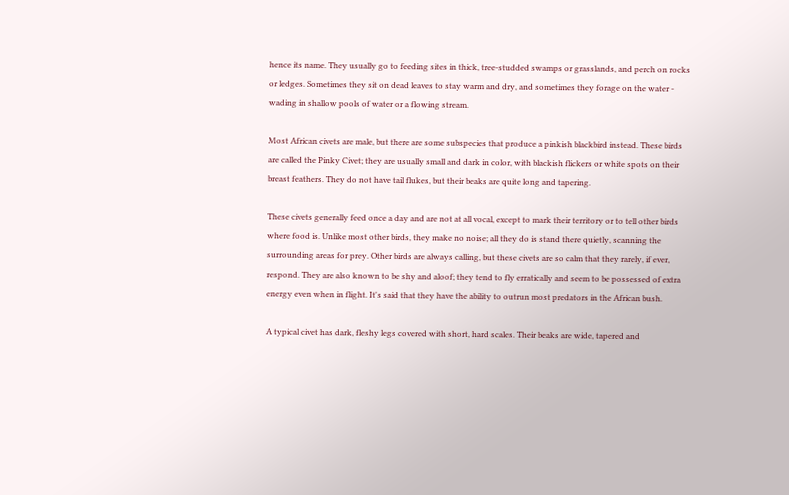hence its name. They usually go to feeding sites in thick, tree-studded swamps or grasslands, and perch on rocks or ledges. Sometimes they sit on dead leaves to stay warm and dry, and sometimes they forage on the water - wading in shallow pools of water or a flowing stream.

Most African civets are male, but there are some subspecies that produce a pinkish blackbird instead. These birds are called the Pinky Civet; they are usually small and dark in color, with blackish flickers or white spots on their breast feathers. They do not have tail flukes, but their beaks are quite long and tapering.

These civets generally feed once a day and are not at all vocal, except to mark their territory or to tell other birds where food is. Unlike most other birds, they make no noise; all they do is stand there quietly, scanning the surrounding areas for prey. Other birds are always calling, but these civets are so calm that they rarely, if ever, respond. They are also known to be shy and aloof; they tend to fly erratically and seem to be possessed of extra energy even when in flight. It's said that they have the ability to outrun most predators in the African bush.

A typical civet has dark, fleshy legs covered with short, hard scales. Their beaks are wide, tapered and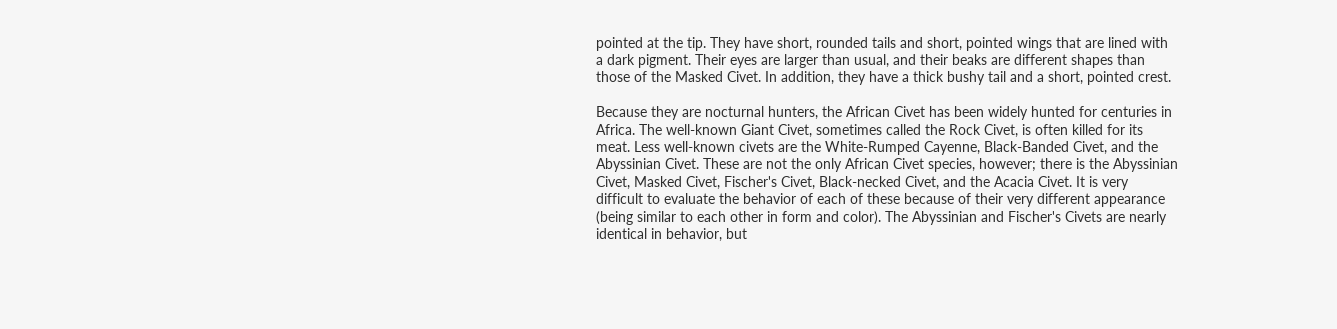pointed at the tip. They have short, rounded tails and short, pointed wings that are lined with a dark pigment. Their eyes are larger than usual, and their beaks are different shapes than those of the Masked Civet. In addition, they have a thick bushy tail and a short, pointed crest.

Because they are nocturnal hunters, the African Civet has been widely hunted for centuries in Africa. The well-known Giant Civet, sometimes called the Rock Civet, is often killed for its meat. Less well-known civets are the White-Rumped Cayenne, Black-Banded Civet, and the Abyssinian Civet. These are not the only African Civet species, however; there is the Abyssinian Civet, Masked Civet, Fischer's Civet, Black-necked Civet, and the Acacia Civet. It is very difficult to evaluate the behavior of each of these because of their very different appearance (being similar to each other in form and color). The Abyssinian and Fischer's Civets are nearly identical in behavior, but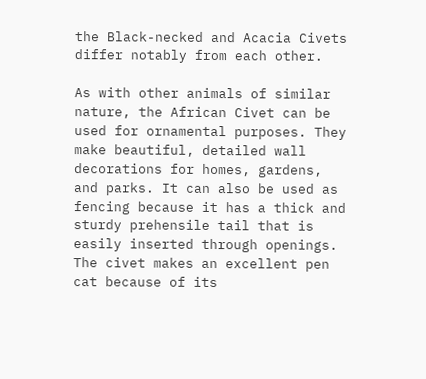the Black-necked and Acacia Civets differ notably from each other.

As with other animals of similar nature, the African Civet can be used for ornamental purposes. They make beautiful, detailed wall decorations for homes, gardens, and parks. It can also be used as fencing because it has a thick and sturdy prehensile tail that is easily inserted through openings. The civet makes an excellent pen cat because of its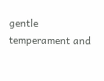gentle temperament and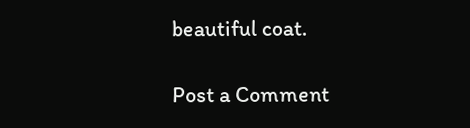beautiful coat.

Post a Comment